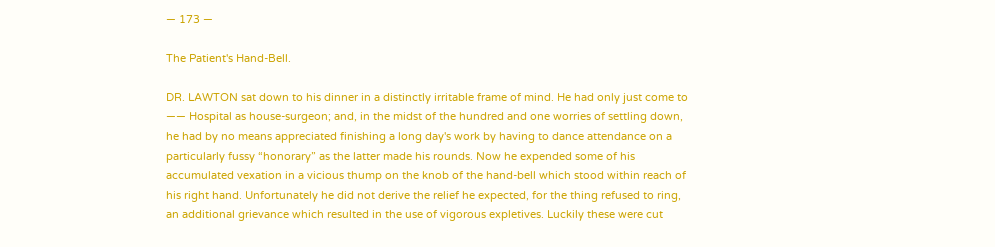― 173 ―

The Patient's Hand-Bell.

DR. LAWTON sat down to his dinner in a distinctly irritable frame of mind. He had only just come to —— Hospital as house-surgeon; and, in the midst of the hundred and one worries of settling down, he had by no means appreciated finishing a long day's work by having to dance attendance on a particularly fussy “honorary” as the latter made his rounds. Now he expended some of his accumulated vexation in a vicious thump on the knob of the hand-bell which stood within reach of his right hand. Unfortunately he did not derive the relief he expected, for the thing refused to ring, an additional grievance which resulted in the use of vigorous expletives. Luckily these were cut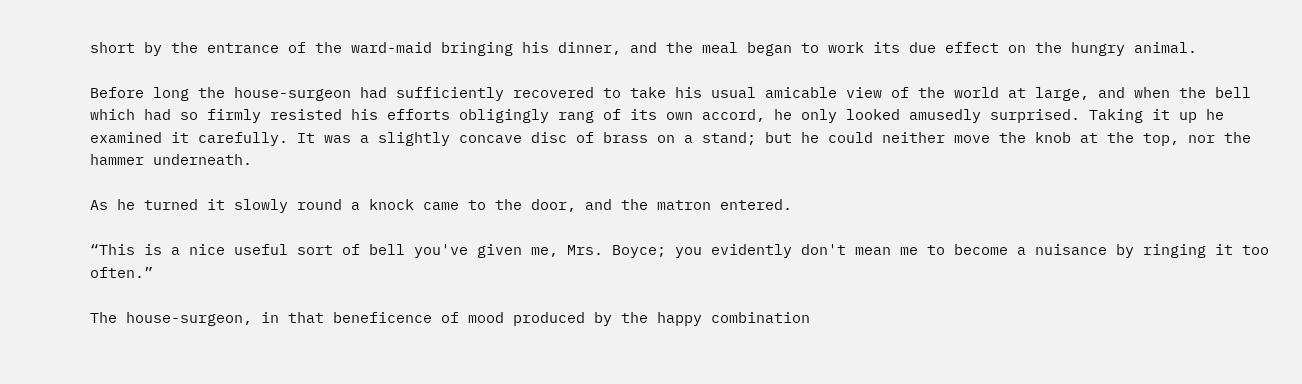short by the entrance of the ward-maid bringing his dinner, and the meal began to work its due effect on the hungry animal.

Before long the house-surgeon had sufficiently recovered to take his usual amicable view of the world at large, and when the bell which had so firmly resisted his efforts obligingly rang of its own accord, he only looked amusedly surprised. Taking it up he examined it carefully. It was a slightly concave disc of brass on a stand; but he could neither move the knob at the top, nor the hammer underneath.

As he turned it slowly round a knock came to the door, and the matron entered.

“This is a nice useful sort of bell you've given me, Mrs. Boyce; you evidently don't mean me to become a nuisance by ringing it too often.”

The house-surgeon, in that beneficence of mood produced by the happy combination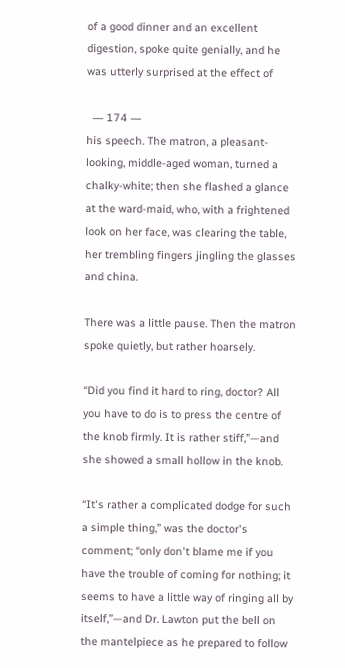of a good dinner and an excellent digestion, spoke quite genially, and he was utterly surprised at the effect of

  ― 174 ―
his speech. The matron, a pleasant-looking, middle-aged woman, turned a chalky-white; then she flashed a glance at the ward-maid, who, with a frightened look on her face, was clearing the table, her trembling fingers jingling the glasses and china.

There was a little pause. Then the matron spoke quietly, but rather hoarsely.

“Did you find it hard to ring, doctor? All you have to do is to press the centre of the knob firmly. It is rather stiff,”—and she showed a small hollow in the knob.

“It's rather a complicated dodge for such a simple thing,” was the doctor's comment; “only don't blame me if you have the trouble of coming for nothing; it seems to have a little way of ringing all by itself,”—and Dr. Lawton put the bell on the mantelpiece as he prepared to follow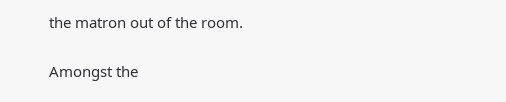the matron out of the room.

Amongst the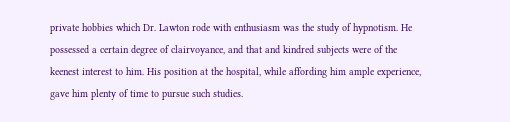private hobbies which Dr. Lawton rode with enthusiasm was the study of hypnotism. He possessed a certain degree of clairvoyance, and that and kindred subjects were of the keenest interest to him. His position at the hospital, while affording him ample experience, gave him plenty of time to pursue such studies.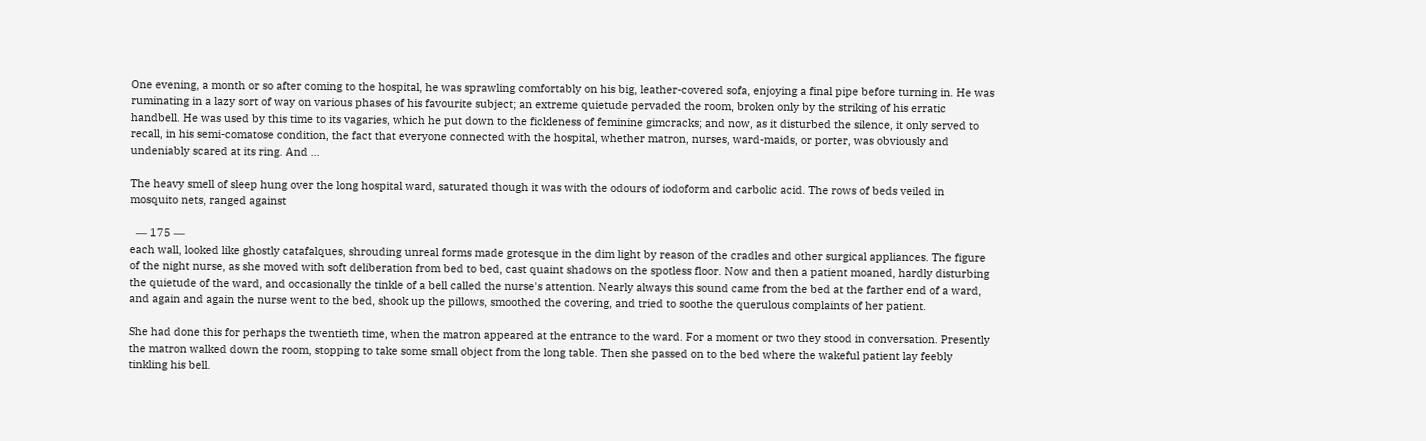One evening, a month or so after coming to the hospital, he was sprawling comfortably on his big, leather-covered sofa, enjoying a final pipe before turning in. He was ruminating in a lazy sort of way on various phases of his favourite subject; an extreme quietude pervaded the room, broken only by the striking of his erratic handbell. He was used by this time to its vagaries, which he put down to the fickleness of feminine gimcracks; and now, as it disturbed the silence, it only served to recall, in his semi-comatose condition, the fact that everyone connected with the hospital, whether matron, nurses, ward-maids, or porter, was obviously and undeniably scared at its ring. And …

The heavy smell of sleep hung over the long hospital ward, saturated though it was with the odours of iodoform and carbolic acid. The rows of beds veiled in mosquito nets, ranged against

  ― 175 ―
each wall, looked like ghostly catafalques, shrouding unreal forms made grotesque in the dim light by reason of the cradles and other surgical appliances. The figure of the night nurse, as she moved with soft deliberation from bed to bed, cast quaint shadows on the spotless floor. Now and then a patient moaned, hardly disturbing the quietude of the ward, and occasionally the tinkle of a bell called the nurse's attention. Nearly always this sound came from the bed at the farther end of a ward, and again and again the nurse went to the bed, shook up the pillows, smoothed the covering, and tried to soothe the querulous complaints of her patient.

She had done this for perhaps the twentieth time, when the matron appeared at the entrance to the ward. For a moment or two they stood in conversation. Presently the matron walked down the room, stopping to take some small object from the long table. Then she passed on to the bed where the wakeful patient lay feebly tinkling his bell.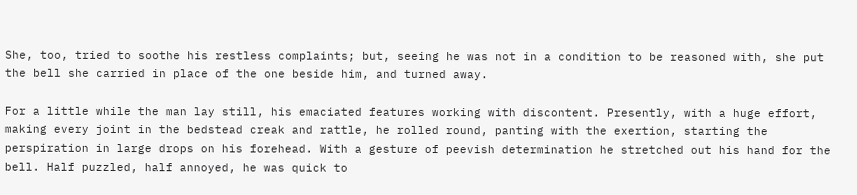She, too, tried to soothe his restless complaints; but, seeing he was not in a condition to be reasoned with, she put the bell she carried in place of the one beside him, and turned away.

For a little while the man lay still, his emaciated features working with discontent. Presently, with a huge effort, making every joint in the bedstead creak and rattle, he rolled round, panting with the exertion, starting the perspiration in large drops on his forehead. With a gesture of peevish determination he stretched out his hand for the bell. Half puzzled, half annoyed, he was quick to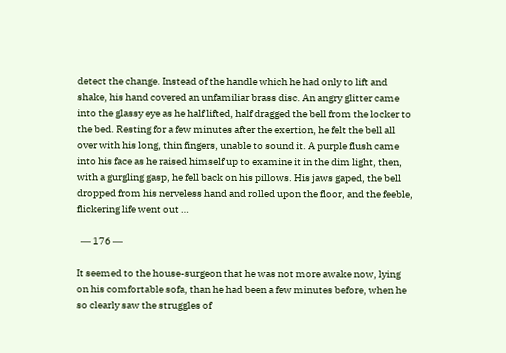detect the change. Instead of the handle which he had only to lift and shake, his hand covered an unfamiliar brass disc. An angry glitter came into the glassy eye as he half lifted, half dragged the bell from the locker to the bed. Resting for a few minutes after the exertion, he felt the bell all over with his long, thin fingers, unable to sound it. A purple flush came into his face as he raised himself up to examine it in the dim light, then, with a gurgling gasp, he fell back on his pillows. His jaws gaped, the bell dropped from his nerveless hand and rolled upon the floor, and the feeble, flickering life went out …

  ― 176 ―

It seemed to the house-surgeon that he was not more awake now, lying on his comfortable sofa, than he had been a few minutes before, when he so clearly saw the struggles of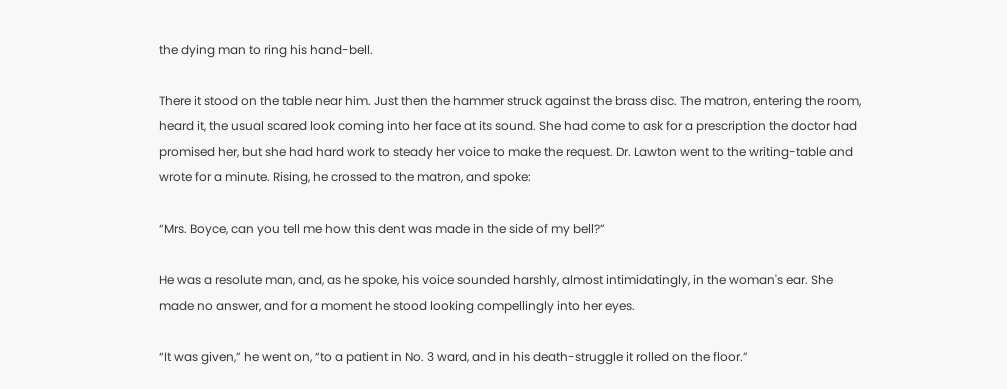the dying man to ring his hand-bell.

There it stood on the table near him. Just then the hammer struck against the brass disc. The matron, entering the room, heard it, the usual scared look coming into her face at its sound. She had come to ask for a prescription the doctor had promised her, but she had hard work to steady her voice to make the request. Dr. Lawton went to the writing-table and wrote for a minute. Rising, he crossed to the matron, and spoke:

“Mrs. Boyce, can you tell me how this dent was made in the side of my bell?”

He was a resolute man, and, as he spoke, his voice sounded harshly, almost intimidatingly, in the woman's ear. She made no answer, and for a moment he stood looking compellingly into her eyes.

“It was given,” he went on, “to a patient in No. 3 ward, and in his death-struggle it rolled on the floor.”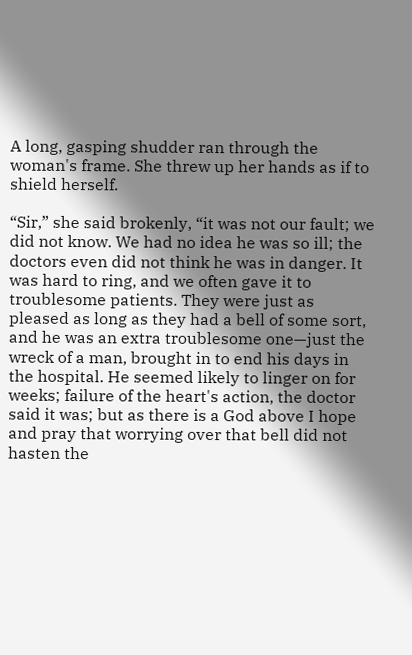A long, gasping shudder ran through the woman's frame. She threw up her hands as if to shield herself.

“Sir,” she said brokenly, “it was not our fault; we did not know. We had no idea he was so ill; the doctors even did not think he was in danger. It was hard to ring, and we often gave it to troublesome patients. They were just as pleased as long as they had a bell of some sort, and he was an extra troublesome one—just the wreck of a man, brought in to end his days in the hospital. He seemed likely to linger on for weeks; failure of the heart's action, the doctor said it was; but as there is a God above I hope and pray that worrying over that bell did not hasten the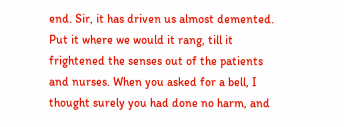end. Sir, it has driven us almost demented. Put it where we would it rang, till it frightened the senses out of the patients and nurses. When you asked for a bell, I thought surely you had done no harm, and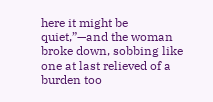here it might be quiet,”—and the woman broke down, sobbing like one at last relieved of a burden too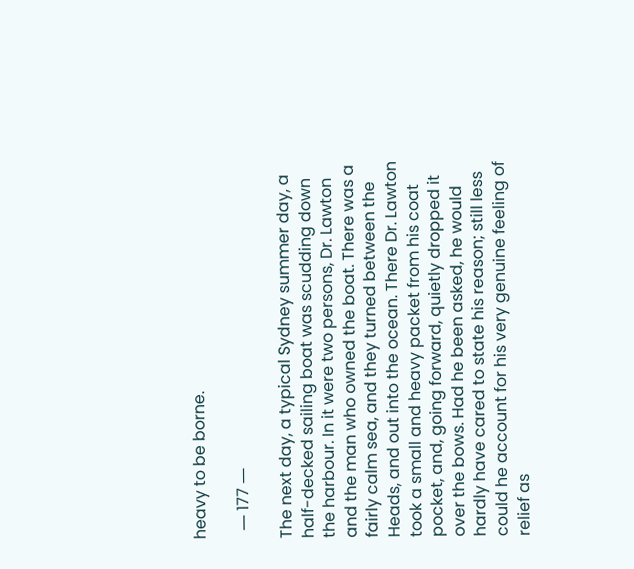heavy to be borne.

  ― 177 ―

The next day, a typical Sydney summer day, a half-decked sailing boat was scudding down the harbour. In it were two persons, Dr. Lawton and the man who owned the boat. There was a fairly calm sea, and they turned between the Heads, and out into the ocean. There Dr. Lawton took a small and heavy packet from his coat pocket, and, going forward, quietly dropped it over the bows. Had he been asked, he would hardly have cared to state his reason; still less could he account for his very genuine feeling of relief as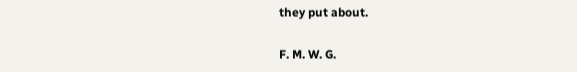they put about.

F. M. W. G.